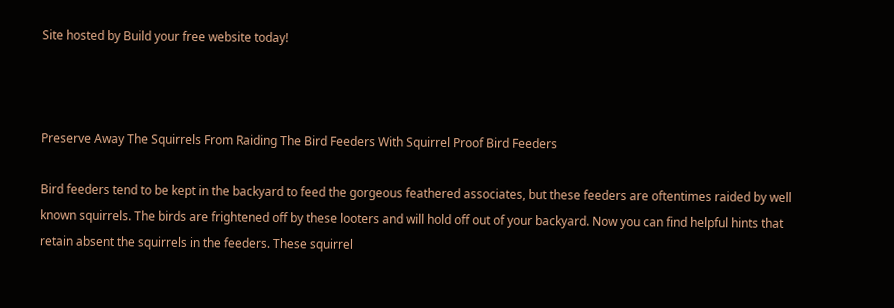Site hosted by Build your free website today!



Preserve Away The Squirrels From Raiding The Bird Feeders With Squirrel Proof Bird Feeders

Bird feeders tend to be kept in the backyard to feed the gorgeous feathered associates, but these feeders are oftentimes raided by well known squirrels. The birds are frightened off by these looters and will hold off out of your backyard. Now you can find helpful hints that retain absent the squirrels in the feeders. These squirrel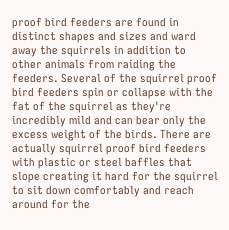proof bird feeders are found in distinct shapes and sizes and ward away the squirrels in addition to other animals from raiding the feeders. Several of the squirrel proof bird feeders spin or collapse with the fat of the squirrel as they're incredibly mild and can bear only the excess weight of the birds. There are actually squirrel proof bird feeders with plastic or steel baffles that slope creating it hard for the squirrel to sit down comfortably and reach around for the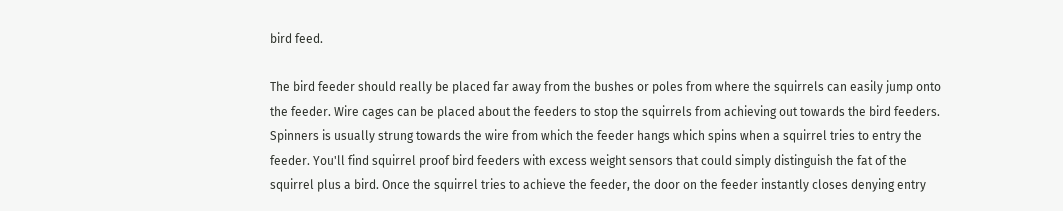bird feed.

The bird feeder should really be placed far away from the bushes or poles from where the squirrels can easily jump onto the feeder. Wire cages can be placed about the feeders to stop the squirrels from achieving out towards the bird feeders. Spinners is usually strung towards the wire from which the feeder hangs which spins when a squirrel tries to entry the feeder. You'll find squirrel proof bird feeders with excess weight sensors that could simply distinguish the fat of the squirrel plus a bird. Once the squirrel tries to achieve the feeder, the door on the feeder instantly closes denying entry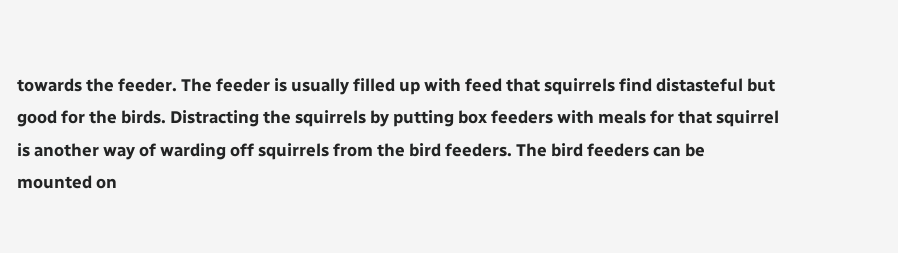towards the feeder. The feeder is usually filled up with feed that squirrels find distasteful but good for the birds. Distracting the squirrels by putting box feeders with meals for that squirrel is another way of warding off squirrels from the bird feeders. The bird feeders can be mounted on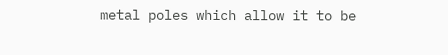metal poles which allow it to be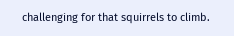challenging for that squirrels to climb.